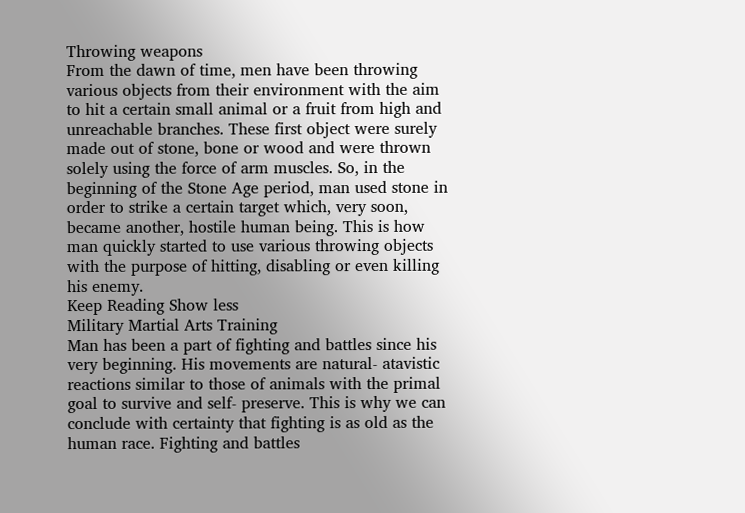Throwing weapons
From the dawn of time, men have been throwing various objects from their environment with the aim to hit a certain small animal or a fruit from high and unreachable branches. These first object were surely made out of stone, bone or wood and were thrown solely using the force of arm muscles. So, in the beginning of the Stone Age period, man used stone in order to strike a certain target which, very soon, became another, hostile human being. This is how man quickly started to use various throwing objects with the purpose of hitting, disabling or even killing his enemy.
Keep Reading Show less
Military Martial Arts Training
Man has been a part of fighting and battles since his very beginning. His movements are natural- atavistic reactions similar to those of animals with the primal goal to survive and self- preserve. This is why we can conclude with certainty that fighting is as old as the human race. Fighting and battles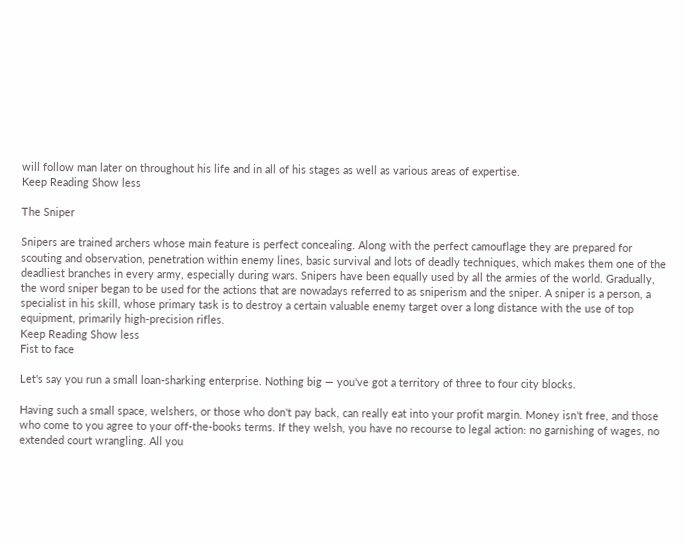will follow man later on throughout his life and in all of his stages as well as various areas of expertise.
Keep Reading Show less

The Sniper

Snipers are trained archers whose main feature is perfect concealing. Along with the perfect camouflage they are prepared for scouting and observation, penetration within enemy lines, basic survival and lots of deadly techniques, which makes them one of the deadliest branches in every army, especially during wars. Snipers have been equally used by all the armies of the world. Gradually, the word sniper began to be used for the actions that are nowadays referred to as sniperism and the sniper. A sniper is a person, a specialist in his skill, whose primary task is to destroy a certain valuable enemy target over a long distance with the use of top equipment, primarily high-precision rifles.
Keep Reading Show less
Fist to face

Let's say you run a small loan-sharking enterprise. Nothing big — you've got a territory of three to four city blocks.

Having such a small space, welshers, or those who don't pay back, can really eat into your profit margin. Money isn't free, and those who come to you agree to your off-the-books terms. If they welsh, you have no recourse to legal action: no garnishing of wages, no extended court wrangling. All you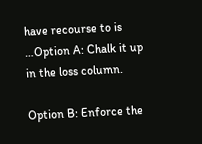have recourse to is …Option A: Chalk it up in the loss column.

Option B: Enforce the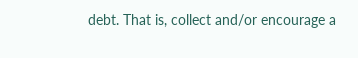debt. That is, collect and/or encourage a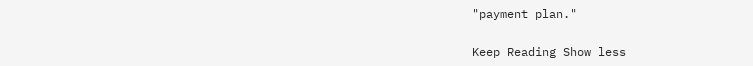"payment plan."

Keep Reading Show less